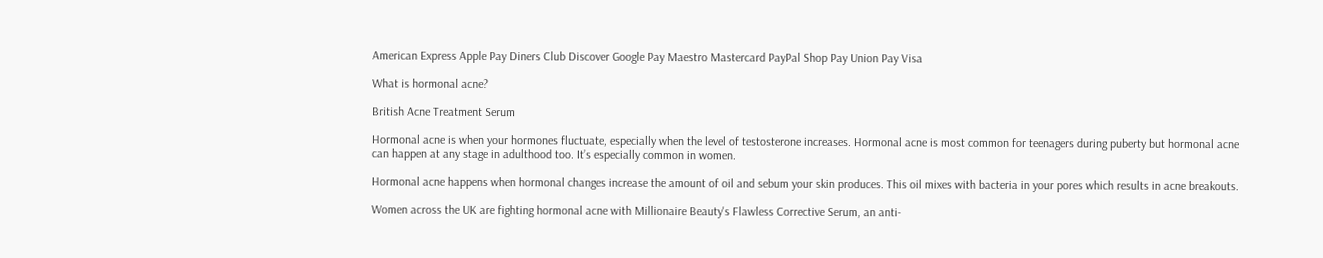American Express Apple Pay Diners Club Discover Google Pay Maestro Mastercard PayPal Shop Pay Union Pay Visa

What is hormonal acne?

British Acne Treatment Serum

Hormonal acne is when your hormones fluctuate, especially when the level of testosterone increases. Hormonal acne is most common for teenagers during puberty but hormonal acne can happen at any stage in adulthood too. It’s especially common in women.

Hormonal acne happens when hormonal changes increase the amount of oil and sebum your skin produces. This oil mixes with bacteria in your pores which results in acne breakouts.

Women across the UK are fighting hormonal acne with Millionaire Beauty's Flawless Corrective Serum, an anti-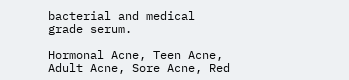bacterial and medical grade serum.

Hormonal Acne, Teen Acne, Adult Acne, Sore Acne, Red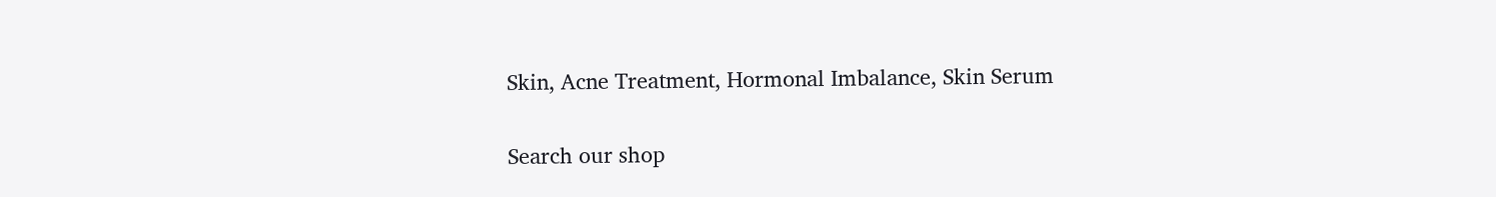Skin, Acne Treatment, Hormonal Imbalance, Skin Serum

Search our shop